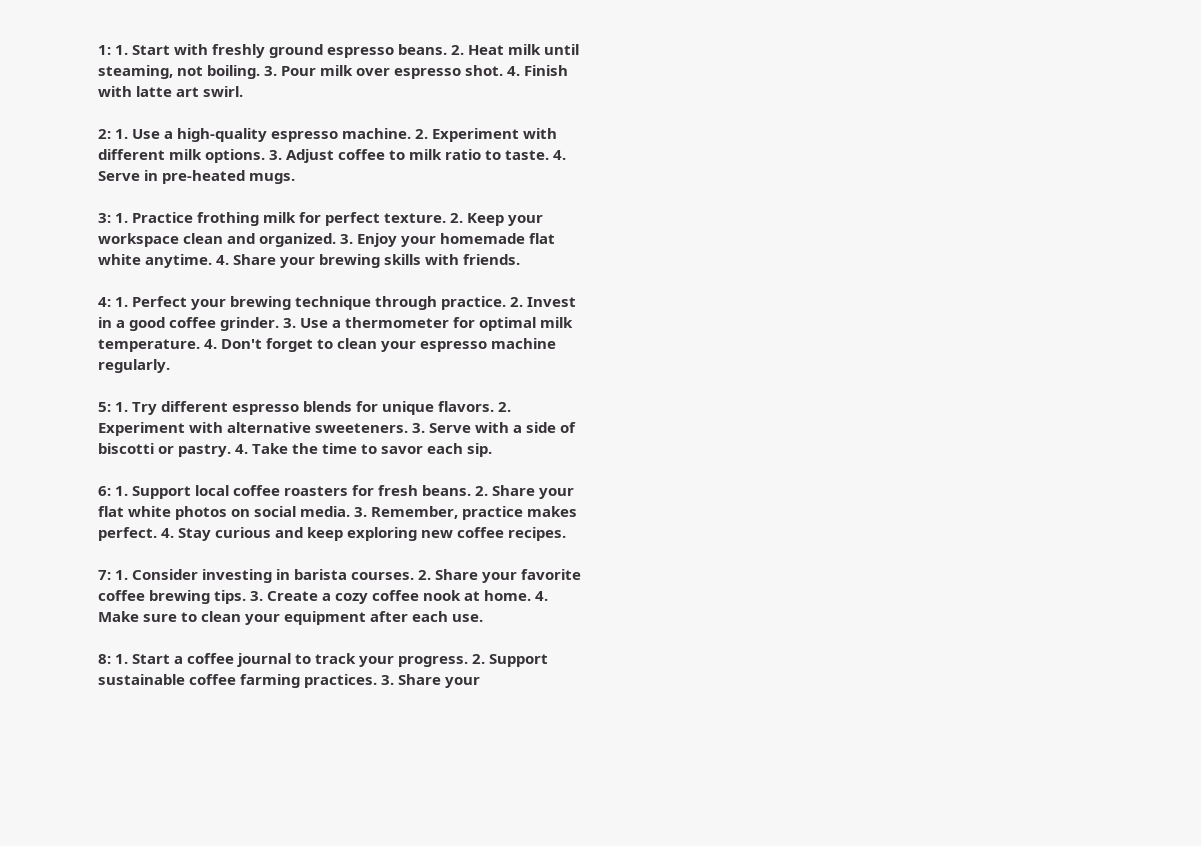1: 1. Start with freshly ground espresso beans. 2. Heat milk until steaming, not boiling. 3. Pour milk over espresso shot. 4. Finish with latte art swirl.

2: 1. Use a high-quality espresso machine. 2. Experiment with different milk options. 3. Adjust coffee to milk ratio to taste. 4. Serve in pre-heated mugs.

3: 1. Practice frothing milk for perfect texture. 2. Keep your workspace clean and organized. 3. Enjoy your homemade flat white anytime. 4. Share your brewing skills with friends.

4: 1. Perfect your brewing technique through practice. 2. Invest in a good coffee grinder. 3. Use a thermometer for optimal milk temperature. 4. Don't forget to clean your espresso machine regularly.

5: 1. Try different espresso blends for unique flavors. 2. Experiment with alternative sweeteners. 3. Serve with a side of biscotti or pastry. 4. Take the time to savor each sip.

6: 1. Support local coffee roasters for fresh beans. 2. Share your flat white photos on social media. 3. Remember, practice makes perfect. 4. Stay curious and keep exploring new coffee recipes.

7: 1. Consider investing in barista courses. 2. Share your favorite coffee brewing tips. 3. Create a cozy coffee nook at home. 4. Make sure to clean your equipment after each use.

8: 1. Start a coffee journal to track your progress. 2. Support sustainable coffee farming practices. 3. Share your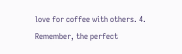love for coffee with others. 4. Remember, the perfect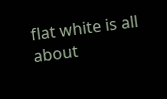flat white is all about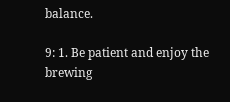balance.

9: 1. Be patient and enjoy the brewing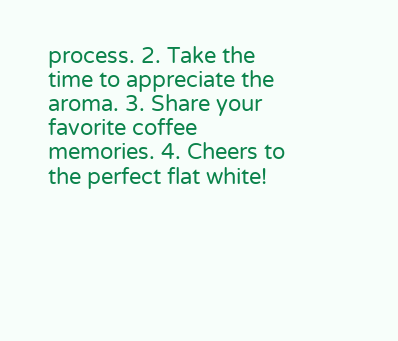process. 2. Take the time to appreciate the aroma. 3. Share your favorite coffee memories. 4. Cheers to the perfect flat white!